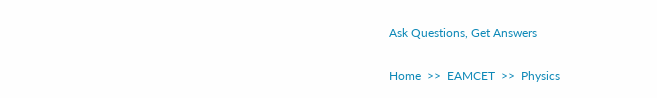Ask Questions, Get Answers

Home  >>  EAMCET  >>  Physics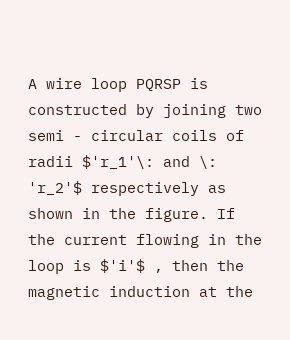A wire loop PQRSP is constructed by joining two semi - circular coils of radii $'r_1'\: and \: 'r_2'$ respectively as shown in the figure. If the current flowing in the loop is $'i'$ , then the magnetic induction at the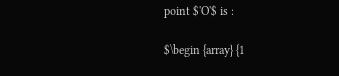point $'O'$ is :

$\begin {array} {1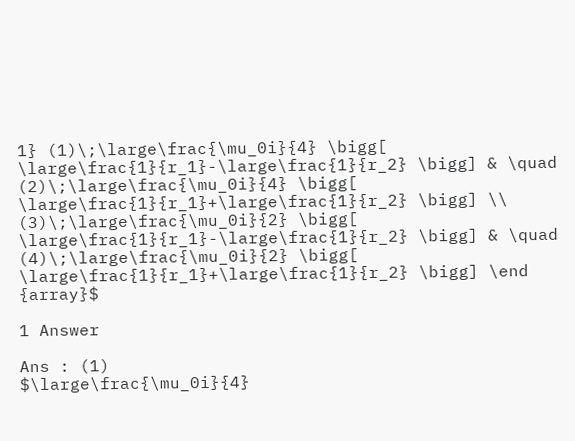1} (1)\;\large\frac{\mu_0i}{4} \bigg[ \large\frac{1}{r_1}-\large\frac{1}{r_2} \bigg] & \quad (2)\;\large\frac{\mu_0i}{4} \bigg[ \large\frac{1}{r_1}+\large\frac{1}{r_2} \bigg] \\ (3)\;\large\frac{\mu_0i}{2} \bigg[ \large\frac{1}{r_1}-\large\frac{1}{r_2} \bigg] & \quad (4)\;\large\frac{\mu_0i}{2} \bigg[ \large\frac{1}{r_1}+\large\frac{1}{r_2} \bigg] \end {array}$

1 Answer

Ans : (1)
$\large\frac{\mu_0i}{4}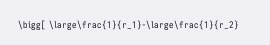\bigg[ \large\frac{1}{r_1}-\large\frac{1}{r_2}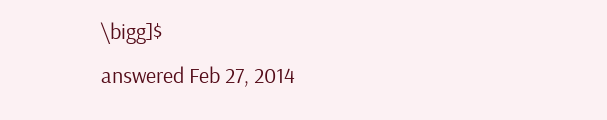\bigg]$
answered Feb 27, 2014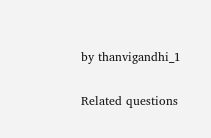by thanvigandhi_1

Related questions